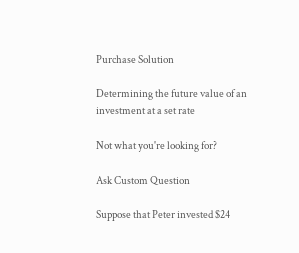Purchase Solution

Determining the future value of an investment at a set rate

Not what you're looking for?

Ask Custom Question

Suppose that Peter invested $24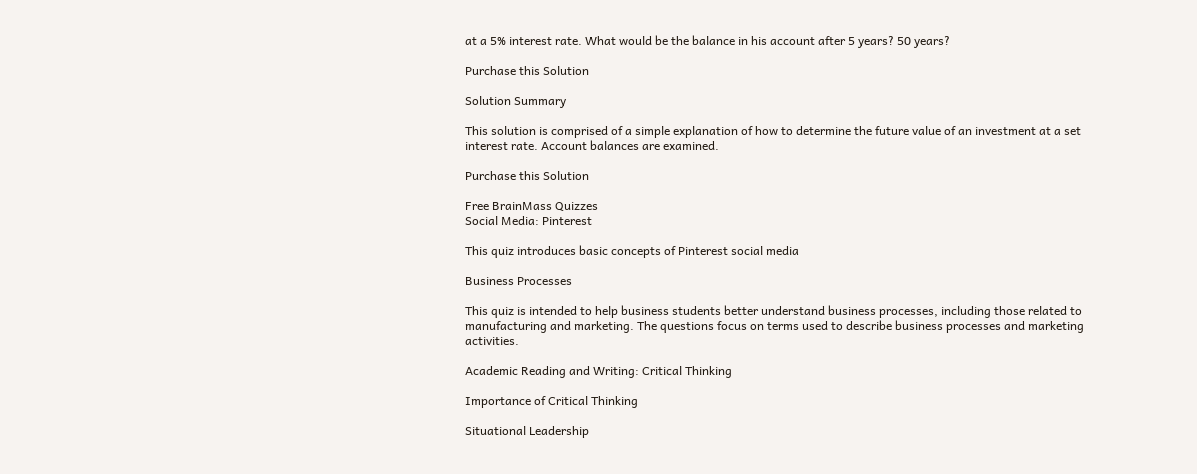at a 5% interest rate. What would be the balance in his account after 5 years? 50 years?

Purchase this Solution

Solution Summary

This solution is comprised of a simple explanation of how to determine the future value of an investment at a set interest rate. Account balances are examined.

Purchase this Solution

Free BrainMass Quizzes
Social Media: Pinterest

This quiz introduces basic concepts of Pinterest social media

Business Processes

This quiz is intended to help business students better understand business processes, including those related to manufacturing and marketing. The questions focus on terms used to describe business processes and marketing activities.

Academic Reading and Writing: Critical Thinking

Importance of Critical Thinking

Situational Leadership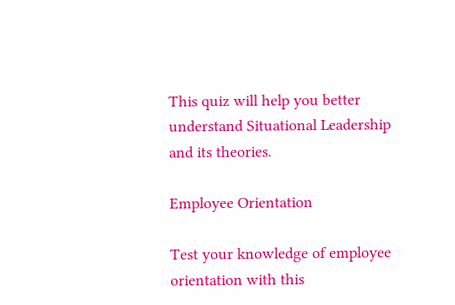This quiz will help you better understand Situational Leadership and its theories.

Employee Orientation

Test your knowledge of employee orientation with this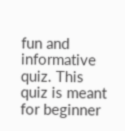fun and informative quiz. This quiz is meant for beginner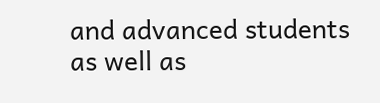and advanced students as well as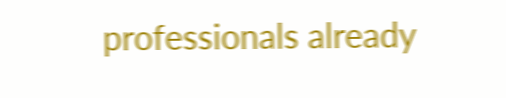professionals already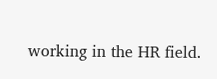working in the HR field.